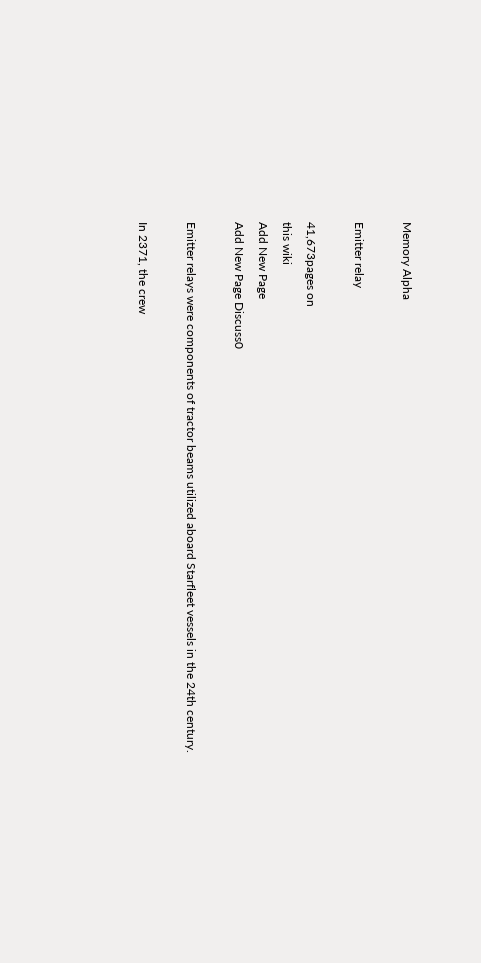Memory Alpha

Emitter relay

41,673pages on
this wiki
Add New Page
Add New Page Discuss0

Emitter relays were components of tractor beams utilized aboard Starfleet vessels in the 24th century.

In 2371, the crew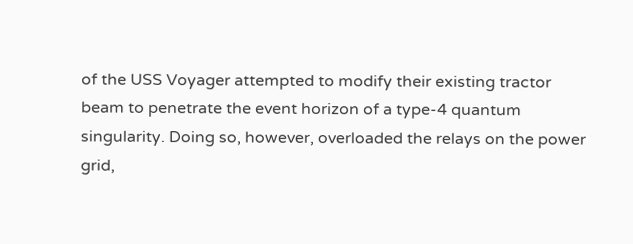of the USS Voyager attempted to modify their existing tractor beam to penetrate the event horizon of a type-4 quantum singularity. Doing so, however, overloaded the relays on the power grid,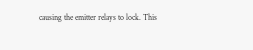causing the emitter relays to lock. This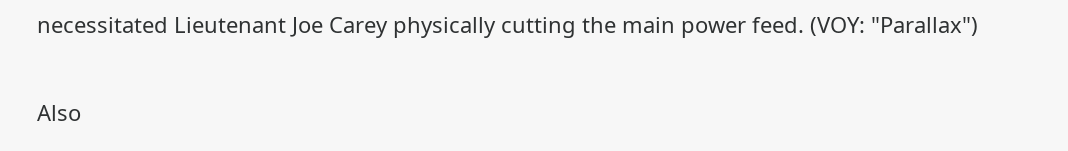necessitated Lieutenant Joe Carey physically cutting the main power feed. (VOY: "Parallax")

Also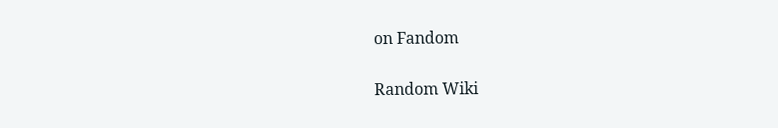on Fandom

Random Wiki